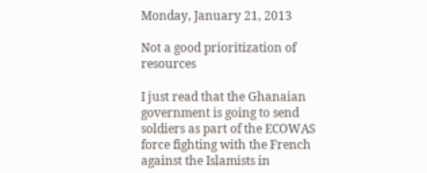Monday, January 21, 2013

Not a good prioritization of resources

I just read that the Ghanaian government is going to send soldiers as part of the ECOWAS force fighting with the French against the Islamists in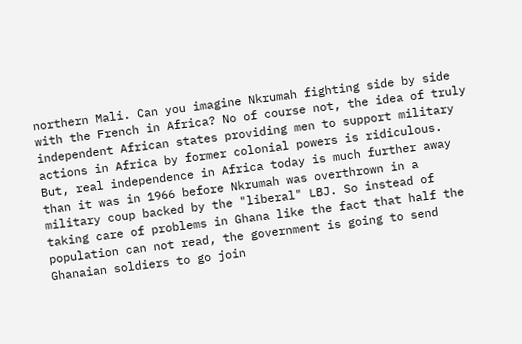northern Mali. Can you imagine Nkrumah fighting side by side with the French in Africa? No of course not, the idea of truly independent African states providing men to support military actions in Africa by former colonial powers is ridiculous. But, real independence in Africa today is much further away than it was in 1966 before Nkrumah was overthrown in a military coup backed by the "liberal" LBJ. So instead of taking care of problems in Ghana like the fact that half the population can not read, the government is going to send Ghanaian soldiers to go join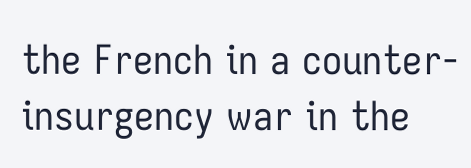the French in a counter-insurgency war in the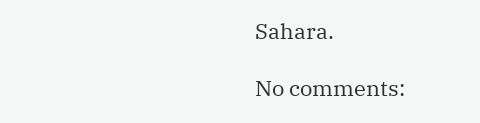Sahara.

No comments: